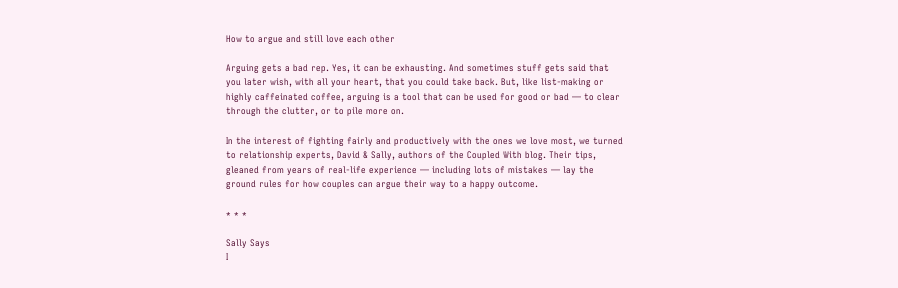How to argue and still love each other

Arguing gets a bad rep. Yes, it can be exhausting. And sometimes stuff gets said that you later wish, with all your heart, that you could take back. But, like list-making or highly caffeinated coffee, arguing is a tool that can be used for good or bad — to clear through the clutter, or to pile more on.

In the interest of fighting fairly and productively with the ones we love most, we turned to relationship experts, David & Sally, authors of the Coupled With blog. Their tips, gleaned from years of real-life experience — including lots of mistakes — lay the ground rules for how couples can argue their way to a happy outcome.

* * *

Sally Says
I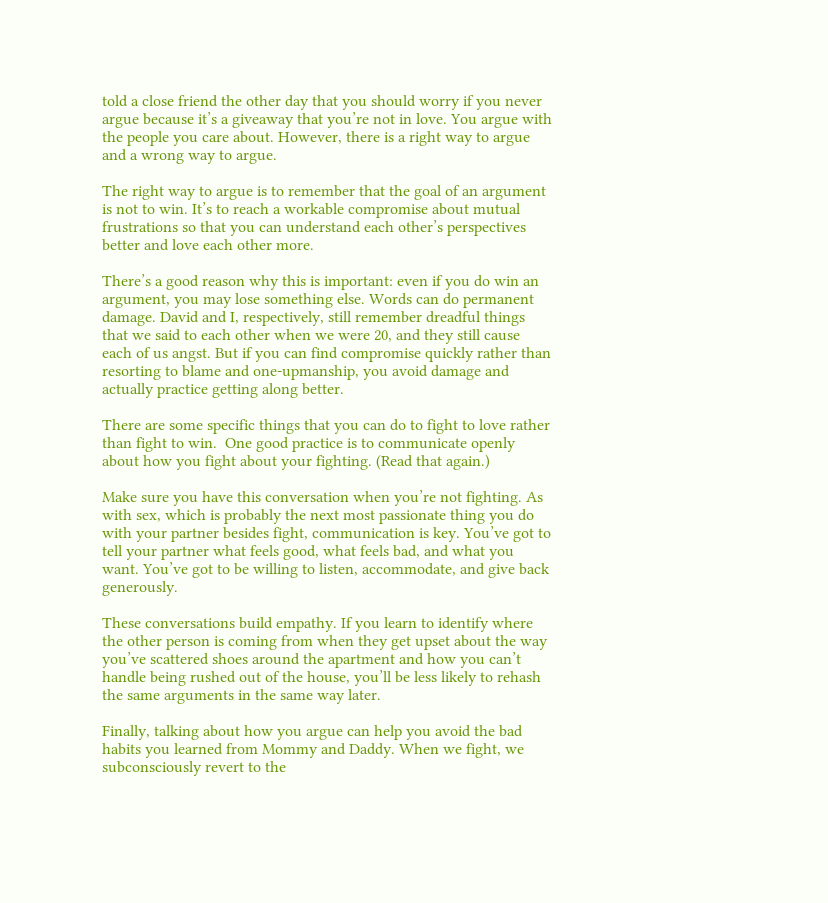told a close friend the other day that you should worry if you never argue because it’s a giveaway that you’re not in love. You argue with the people you care about. However, there is a right way to argue and a wrong way to argue.

The right way to argue is to remember that the goal of an argument is not to win. It’s to reach a workable compromise about mutual frustrations so that you can understand each other’s perspectives better and love each other more.

There’s a good reason why this is important: even if you do win an argument, you may lose something else. Words can do permanent damage. David and I, respectively, still remember dreadful things that we said to each other when we were 20, and they still cause each of us angst. But if you can find compromise quickly rather than resorting to blame and one-upmanship, you avoid damage and actually practice getting along better.

There are some specific things that you can do to fight to love rather than fight to win.  One good practice is to communicate openly about how you fight about your fighting. (Read that again.)

Make sure you have this conversation when you’re not fighting. As with sex, which is probably the next most passionate thing you do with your partner besides fight, communication is key. You’ve got to tell your partner what feels good, what feels bad, and what you want. You’ve got to be willing to listen, accommodate, and give back generously.

These conversations build empathy. If you learn to identify where the other person is coming from when they get upset about the way you’ve scattered shoes around the apartment and how you can’t handle being rushed out of the house, you’ll be less likely to rehash the same arguments in the same way later.

Finally, talking about how you argue can help you avoid the bad habits you learned from Mommy and Daddy. When we fight, we subconsciously revert to the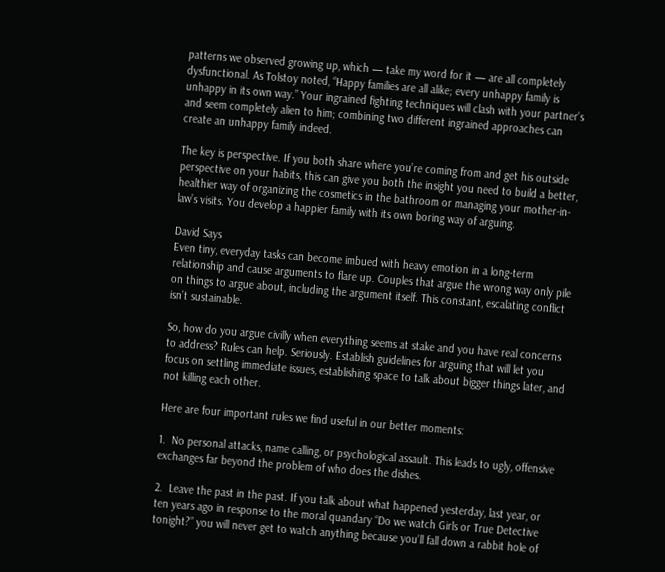patterns we observed growing up, which — take my word for it — are all completely dysfunctional. As Tolstoy noted, “Happy families are all alike; every unhappy family is unhappy in its own way.” Your ingrained fighting techniques will clash with your partner’s and seem completely alien to him; combining two different ingrained approaches can create an unhappy family indeed.

The key is perspective. If you both share where you’re coming from and get his outside perspective on your habits, this can give you both the insight you need to build a better, healthier way of organizing the cosmetics in the bathroom or managing your mother-in-law’s visits. You develop a happier family with its own boring way of arguing.

David Says
Even tiny, everyday tasks can become imbued with heavy emotion in a long-term relationship and cause arguments to flare up. Couples that argue the wrong way only pile on things to argue about, including the argument itself. This constant, escalating conflict isn’t sustainable.

So, how do you argue civilly when everything seems at stake and you have real concerns to address? Rules can help. Seriously. Establish guidelines for arguing that will let you focus on settling immediate issues, establishing space to talk about bigger things later, and not killing each other.

Here are four important rules we find useful in our better moments:

1.  No personal attacks, name calling, or psychological assault. This leads to ugly, offensive exchanges far beyond the problem of who does the dishes.

2.  Leave the past in the past. If you talk about what happened yesterday, last year, or ten years ago in response to the moral quandary “Do we watch Girls or True Detective tonight?” you will never get to watch anything because you’ll fall down a rabbit hole of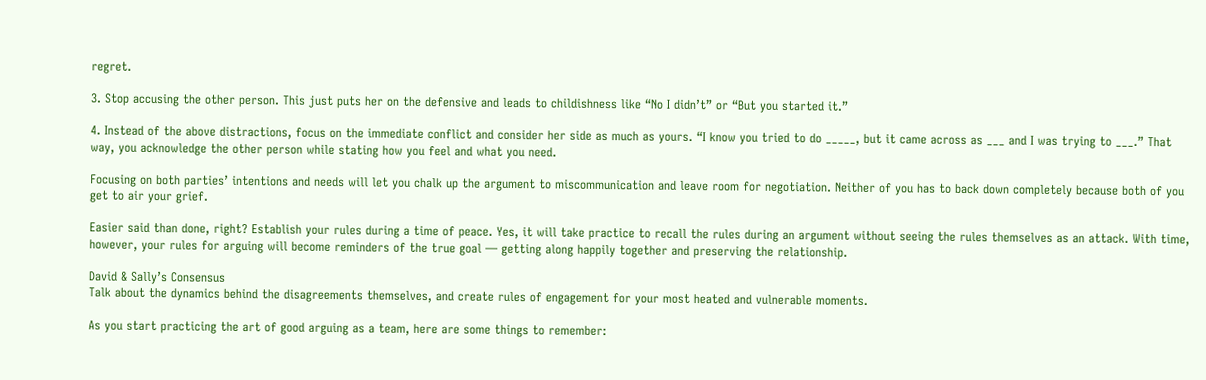regret.

3. Stop accusing the other person. This just puts her on the defensive and leads to childishness like “No I didn’t” or “But you started it.”

4. Instead of the above distractions, focus on the immediate conflict and consider her side as much as yours. “I know you tried to do _____, but it came across as ___ and I was trying to ___.” That way, you acknowledge the other person while stating how you feel and what you need.

Focusing on both parties’ intentions and needs will let you chalk up the argument to miscommunication and leave room for negotiation. Neither of you has to back down completely because both of you get to air your grief.

Easier said than done, right? Establish your rules during a time of peace. Yes, it will take practice to recall the rules during an argument without seeing the rules themselves as an attack. With time, however, your rules for arguing will become reminders of the true goal — getting along happily together and preserving the relationship.

David & Sally’s Consensus
Talk about the dynamics behind the disagreements themselves, and create rules of engagement for your most heated and vulnerable moments.

As you start practicing the art of good arguing as a team, here are some things to remember: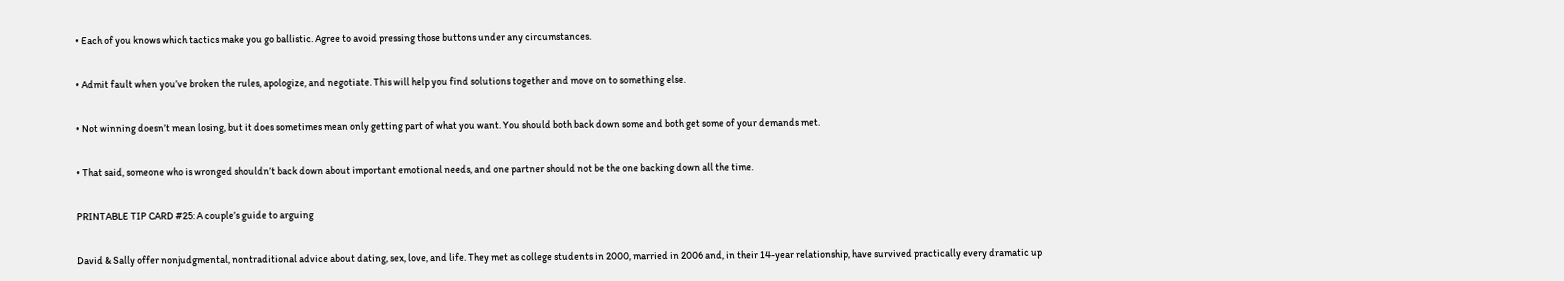• Each of you knows which tactics make you go ballistic. Agree to avoid pressing those buttons under any circumstances.

• Admit fault when you’ve broken the rules, apologize, and negotiate. This will help you find solutions together and move on to something else.

• Not winning doesn’t mean losing, but it does sometimes mean only getting part of what you want. You should both back down some and both get some of your demands met.

• That said, someone who is wronged shouldn’t back down about important emotional needs, and one partner should not be the one backing down all the time.

PRINTABLE TIP CARD #25: A couple’s guide to arguing

David & Sally offer nonjudgmental, nontraditional advice about dating, sex, love, and life. They met as college students in 2000, married in 2006 and, in their 14-year relationship, have survived practically every dramatic up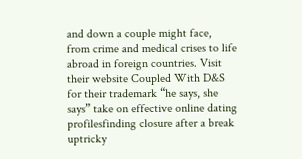and down a couple might face, from crime and medical crises to life abroad in foreign countries. Visit their website Coupled With D&S for their trademark “he says, she says” take on effective online dating profilesfinding closure after a break uptricky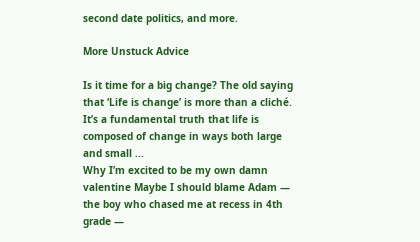second date politics, and more.

More Unstuck Advice

Is it time for a big change? The old saying that ‘Life is change’ is more than a cliché. It’s a fundamental truth that life is composed of change in ways both large and small ...
Why I’m excited to be my own damn valentine Maybe I should blame Adam — the boy who chased me at recess in 4th grade —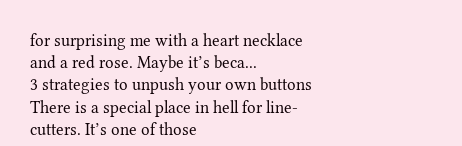for surprising me with a heart necklace and a red rose. Maybe it’s beca...
3 strategies to unpush your own buttons There is a special place in hell for line-cutters. It’s one of those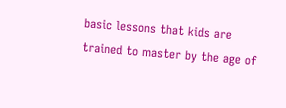basic lessons that kids are trained to master by the age of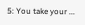5: You take your ...